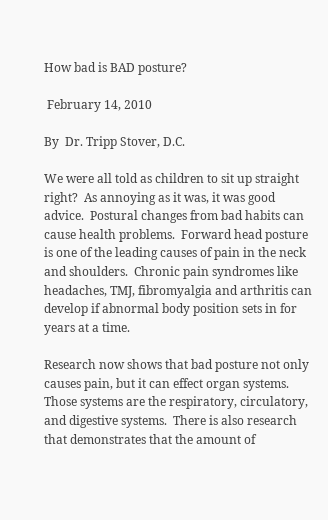How bad is BAD posture?

 February 14, 2010

By  Dr. Tripp Stover, D.C.

We were all told as children to sit up straight right?  As annoying as it was, it was good advice.  Postural changes from bad habits can cause health problems.  Forward head posture is one of the leading causes of pain in the neck and shoulders.  Chronic pain syndromes like headaches, TMJ, fibromyalgia and arthritis can develop if abnormal body position sets in for years at a time.

Research now shows that bad posture not only causes pain, but it can effect organ systems.  Those systems are the respiratory, circulatory, and digestive systems.  There is also research that demonstrates that the amount of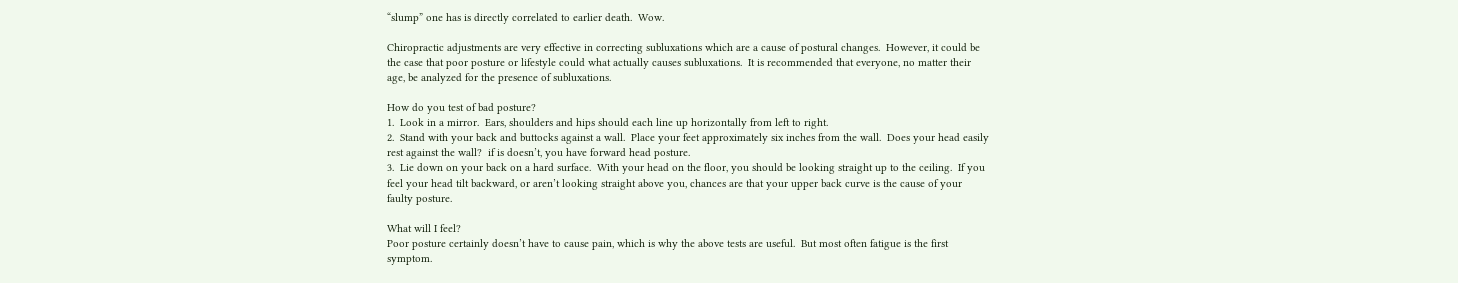“slump” one has is directly correlated to earlier death.  Wow.

Chiropractic adjustments are very effective in correcting subluxations which are a cause of postural changes.  However, it could be the case that poor posture or lifestyle could what actually causes subluxations.  It is recommended that everyone, no matter their age, be analyzed for the presence of subluxations.

How do you test of bad posture?
1.  Look in a mirror.  Ears, shoulders and hips should each line up horizontally from left to right.
2.  Stand with your back and buttocks against a wall.  Place your feet approximately six inches from the wall.  Does your head easily rest against the wall?  if is doesn’t, you have forward head posture.
3.  Lie down on your back on a hard surface.  With your head on the floor, you should be looking straight up to the ceiling.  If you feel your head tilt backward, or aren’t looking straight above you, chances are that your upper back curve is the cause of your faulty posture.

What will I feel?
Poor posture certainly doesn’t have to cause pain, which is why the above tests are useful.  But most often fatigue is the first symptom.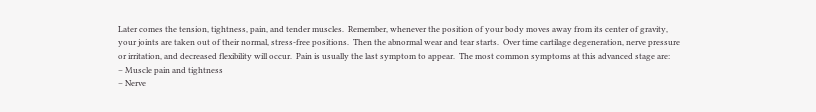Later comes the tension, tightness, pain, and tender muscles.  Remember, whenever the position of your body moves away from its center of gravity, your joints are taken out of their normal, stress-free positions.  Then the abnormal wear and tear starts.  Over time cartilage degeneration, nerve pressure or irritation, and decreased flexibility will occur.  Pain is usually the last symptom to appear.  The most common symptoms at this advanced stage are:
– Muscle pain and tightness
– Nerve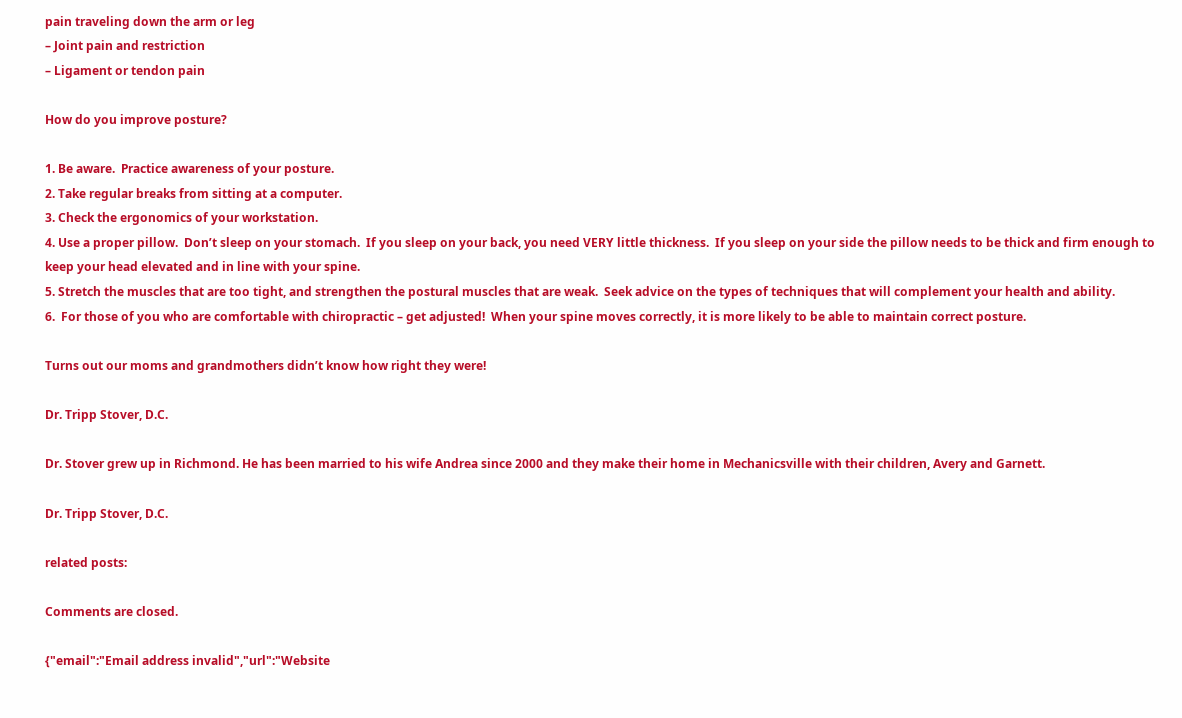pain traveling down the arm or leg
– Joint pain and restriction
– Ligament or tendon pain

How do you improve posture?

1. Be aware.  Practice awareness of your posture.
2. Take regular breaks from sitting at a computer.
3. Check the ergonomics of your workstation.
4. Use a proper pillow.  Don’t sleep on your stomach.  If you sleep on your back, you need VERY little thickness.  If you sleep on your side the pillow needs to be thick and firm enough to keep your head elevated and in line with your spine.
5. Stretch the muscles that are too tight, and strengthen the postural muscles that are weak.  Seek advice on the types of techniques that will complement your health and ability.
6.  For those of you who are comfortable with chiropractic – get adjusted!  When your spine moves correctly, it is more likely to be able to maintain correct posture.

Turns out our moms and grandmothers didn’t know how right they were!

Dr. Tripp Stover, D.C.

Dr. Stover grew up in Richmond. He has been married to his wife Andrea since 2000 and they make their home in Mechanicsville with their children, Avery and Garnett.

Dr. Tripp Stover, D.C.

related posts:

Comments are closed.

{"email":"Email address invalid","url":"Website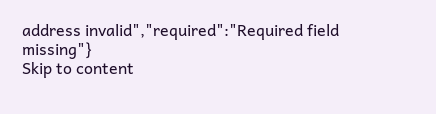address invalid","required":"Required field missing"}
Skip to content